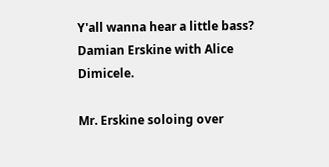Y'all wanna hear a little bass? Damian Erskine with Alice Dimicele.

Mr. Erskine soloing over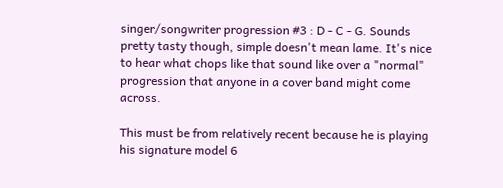singer/songwriter progression #3 : D - C - G. Sounds pretty tasty though, simple doesn't mean lame. It's nice to hear what chops like that sound like over a "normal" progression that anyone in a cover band might come across.

This must be from relatively recent because he is playing his signature model 6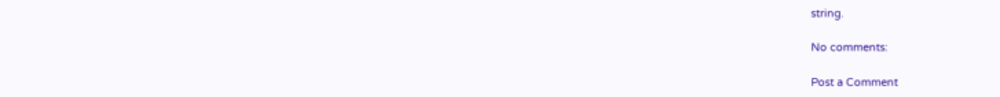string.

No comments:

Post a Comment